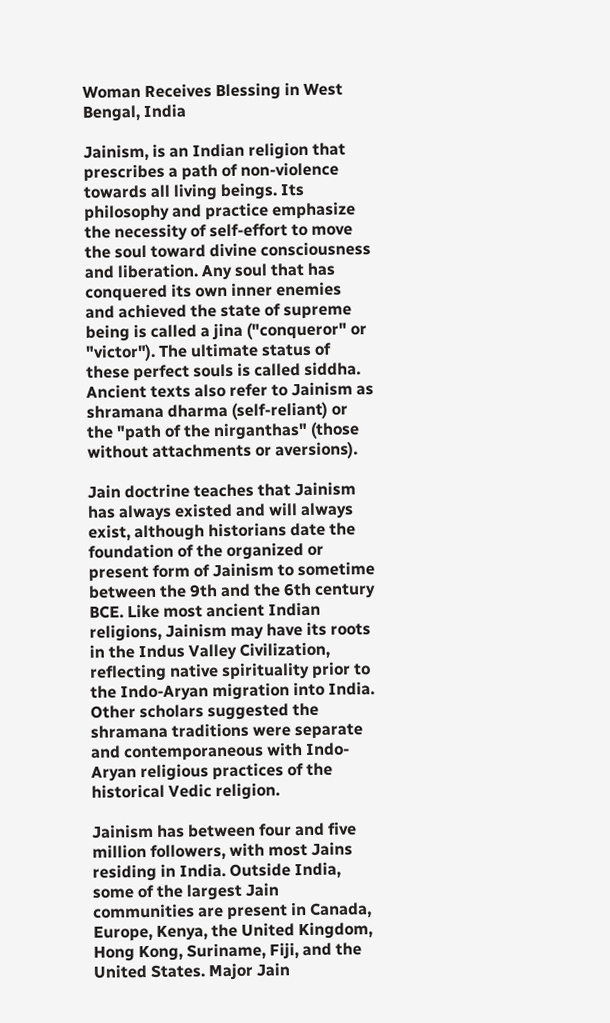Woman Receives Blessing in West Bengal, India

Jainism, is an Indian religion that prescribes a path of non-violence towards all living beings. Its philosophy and practice emphasize the necessity of self-effort to move the soul toward divine consciousness and liberation. Any soul that has conquered its own inner enemies and achieved the state of supreme being is called a jina ("conqueror" or "victor"). The ultimate status of these perfect souls is called siddha. Ancient texts also refer to Jainism as shramana dharma (self-reliant) or the "path of the nirganthas" (those without attachments or aversions).

Jain doctrine teaches that Jainism has always existed and will always exist, although historians date the foundation of the organized or present form of Jainism to sometime between the 9th and the 6th century BCE. Like most ancient Indian religions, Jainism may have its roots in the Indus Valley Civilization, reflecting native spirituality prior to the Indo-Aryan migration into India. Other scholars suggested the shramana traditions were separate and contemporaneous with Indo-Aryan religious practices of the historical Vedic religion.

Jainism has between four and five million followers, with most Jains residing in India. Outside India, some of the largest Jain communities are present in Canada, Europe, Kenya, the United Kingdom, Hong Kong, Suriname, Fiji, and the United States. Major Jain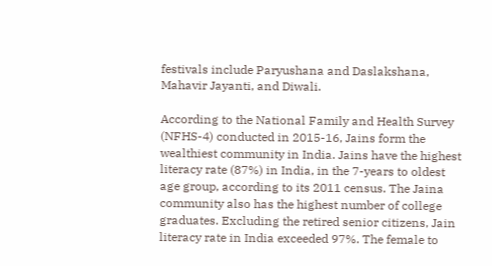festivals include Paryushana and Daslakshana, Mahavir Jayanti, and Diwali.

According to the National Family and Health Survey (NFHS-4) conducted in 2015-16, Jains form the wealthiest community in India. Jains have the highest literacy rate (87%) in India, in the 7-years to oldest age group, according to its 2011 census. The Jaina community also has the highest number of college graduates. Excluding the retired senior citizens, Jain literacy rate in India exceeded 97%. The female to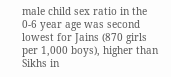male child sex ratio in the 0-6 year age was second lowest for Jains (870 girls per 1,000 boys), higher than Sikhs in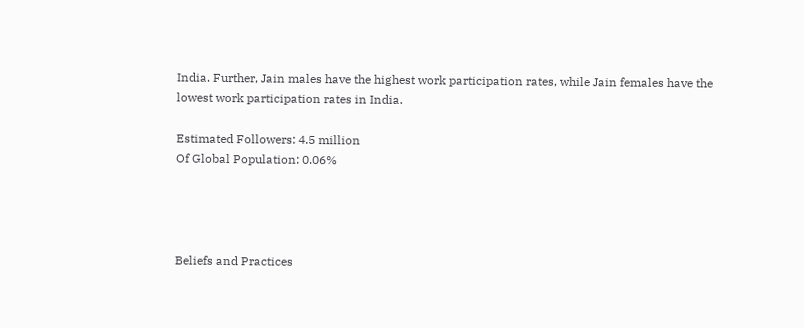India. Further, Jain males have the highest work participation rates, while Jain females have the lowest work participation rates in India.

Estimated Followers: 4.5 million
Of Global Population: 0.06%




Beliefs and Practices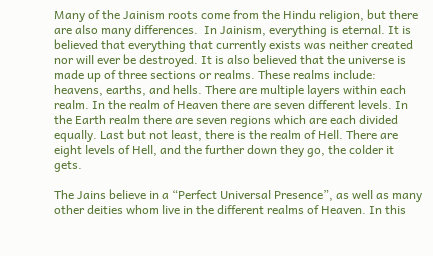Many of the Jainism roots come from the Hindu religion, but there are also many differences.  In Jainism, everything is eternal. It is believed that everything that currently exists was neither created nor will ever be destroyed. It is also believed that the universe is made up of three sections or realms. These realms include: heavens, earths, and hells. There are multiple layers within each realm. In the realm of Heaven there are seven different levels. In the Earth realm there are seven regions which are each divided equally. Last but not least, there is the realm of Hell. There are eight levels of Hell, and the further down they go, the colder it gets.

The Jains believe in a “Perfect Universal Presence”, as well as many other deities whom live in the different realms of Heaven. In this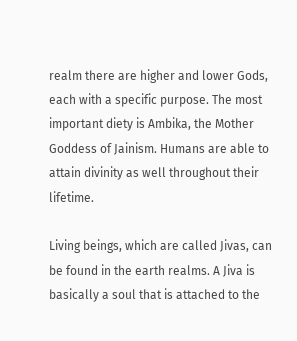realm there are higher and lower Gods, each with a specific purpose. The most important diety is Ambika, the Mother Goddess of Jainism. Humans are able to attain divinity as well throughout their lifetime.

Living beings, which are called Jivas, can be found in the earth realms. A Jiva is basically a soul that is attached to the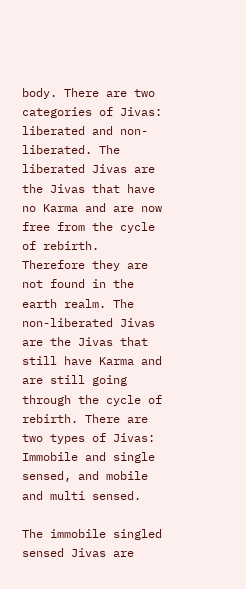body. There are two categories of Jivas: liberated and non-liberated. The liberated Jivas are the Jivas that have no Karma and are now free from the cycle of rebirth.  Therefore they are not found in the earth realm. The non-liberated Jivas are the Jivas that still have Karma and are still going through the cycle of rebirth. There are two types of Jivas: Immobile and single sensed, and mobile and multi sensed.

The immobile singled sensed Jivas are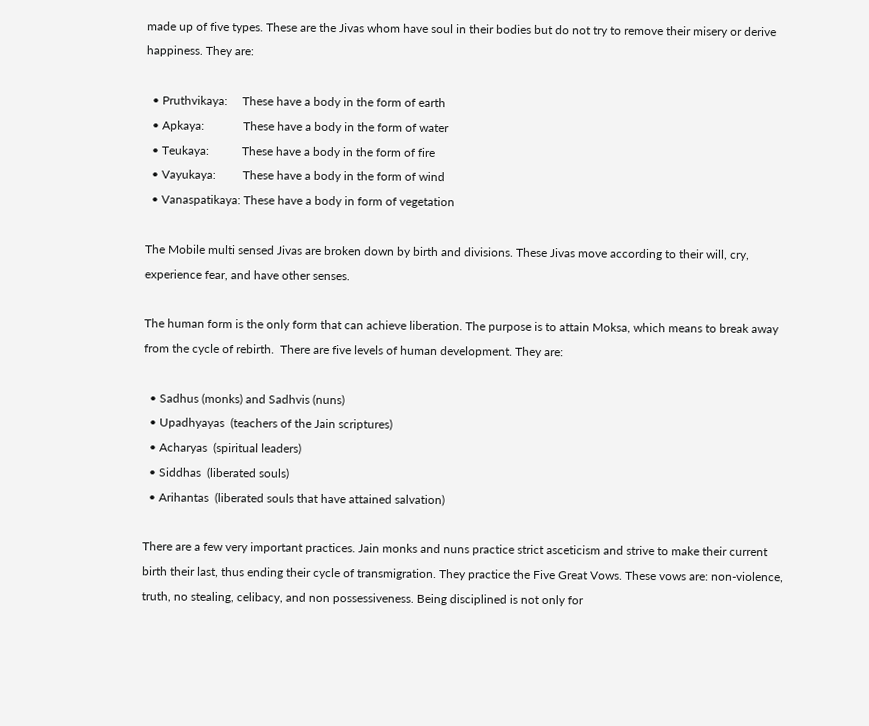made up of five types. These are the Jivas whom have soul in their bodies but do not try to remove their misery or derive happiness. They are:

  • Pruthvikaya:     These have a body in the form of earth
  • Apkaya:             These have a body in the form of water
  • Teukaya:           These have a body in the form of fire
  • Vayukaya:         These have a body in the form of wind
  • Vanaspatikaya: These have a body in form of vegetation

The Mobile multi sensed Jivas are broken down by birth and divisions. These Jivas move according to their will, cry, experience fear, and have other senses.

The human form is the only form that can achieve liberation. The purpose is to attain Moksa, which means to break away from the cycle of rebirth.  There are five levels of human development. They are:

  • Sadhus (monks) and Sadhvis (nuns)
  • Upadhyayas  (teachers of the Jain scriptures)
  • Acharyas  (spiritual leaders)
  • Siddhas  (liberated souls)
  • Arihantas  (liberated souls that have attained salvation)

There are a few very important practices. Jain monks and nuns practice strict asceticism and strive to make their current birth their last, thus ending their cycle of transmigration. They practice the Five Great Vows. These vows are: non-violence, truth, no stealing, celibacy, and non possessiveness. Being disciplined is not only for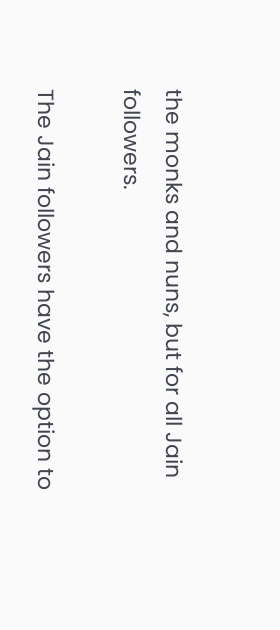the monks and nuns, but for all Jain followers.

The Jain followers have the option to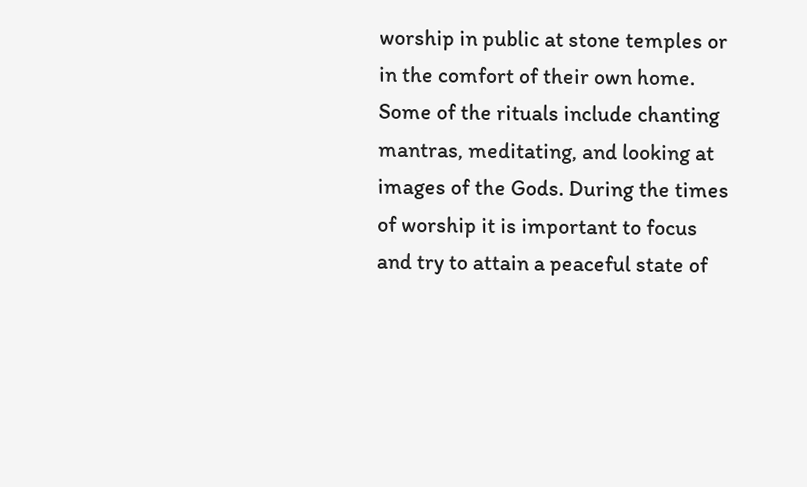worship in public at stone temples or in the comfort of their own home. Some of the rituals include chanting mantras, meditating, and looking at images of the Gods. During the times of worship it is important to focus and try to attain a peaceful state of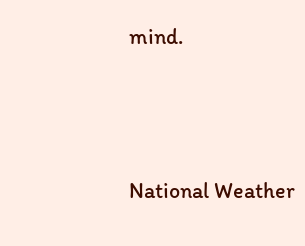mind.




National Weather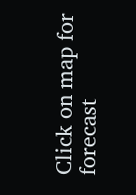Click on map for forecast